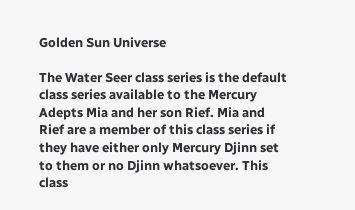Golden Sun Universe

The Water Seer class series is the default class series available to the Mercury Adepts Mia and her son Rief. Mia and Rief are a member of this class series if they have either only Mercury Djinn set to them or no Djinn whatsoever. This class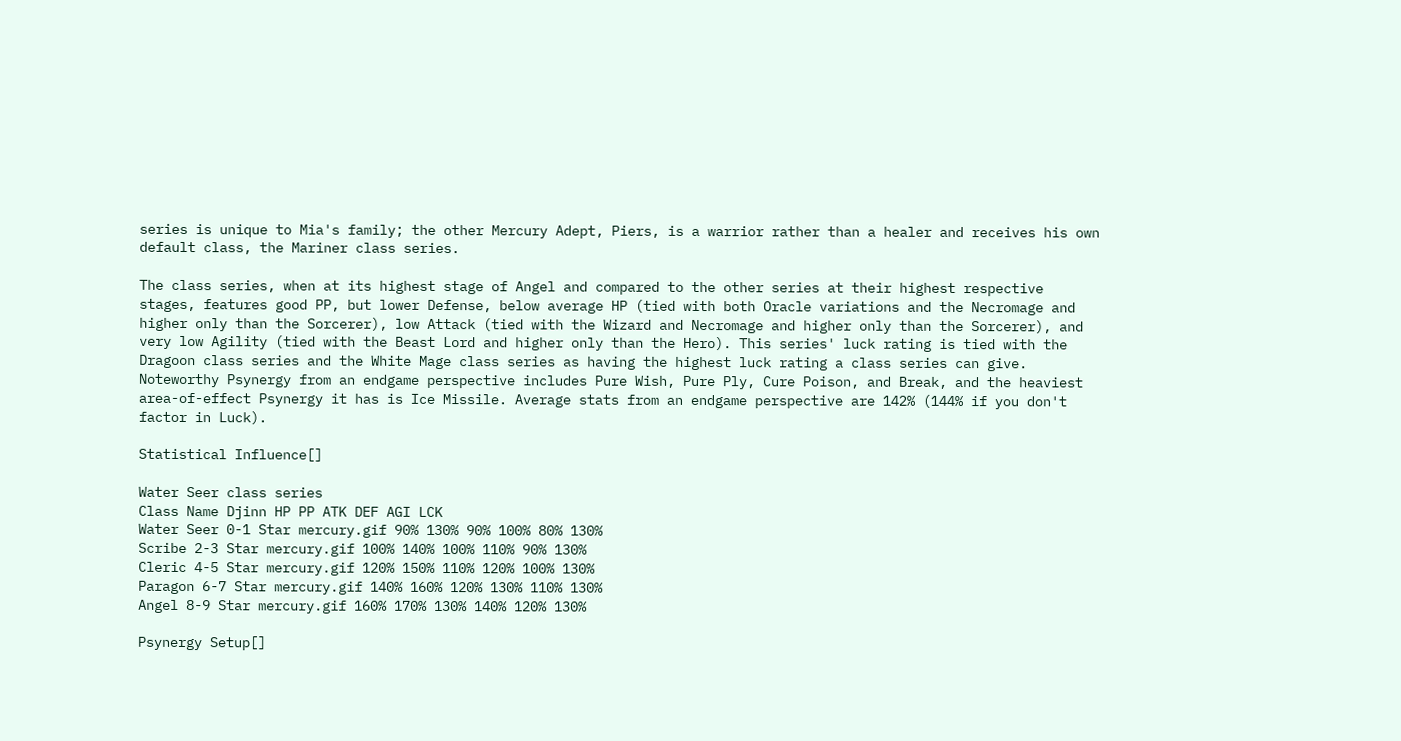series is unique to Mia's family; the other Mercury Adept, Piers, is a warrior rather than a healer and receives his own default class, the Mariner class series.

The class series, when at its highest stage of Angel and compared to the other series at their highest respective stages, features good PP, but lower Defense, below average HP (tied with both Oracle variations and the Necromage and higher only than the Sorcerer), low Attack (tied with the Wizard and Necromage and higher only than the Sorcerer), and very low Agility (tied with the Beast Lord and higher only than the Hero). This series' luck rating is tied with the Dragoon class series and the White Mage class series as having the highest luck rating a class series can give. Noteworthy Psynergy from an endgame perspective includes Pure Wish, Pure Ply, Cure Poison, and Break, and the heaviest area-of-effect Psynergy it has is Ice Missile. Average stats from an endgame perspective are 142% (144% if you don't factor in Luck).

Statistical Influence[]

Water Seer class series
Class Name Djinn HP PP ATK DEF AGI LCK
Water Seer 0-1 Star mercury.gif 90% 130% 90% 100% 80% 130%
Scribe 2-3 Star mercury.gif 100% 140% 100% 110% 90% 130%
Cleric 4-5 Star mercury.gif 120% 150% 110% 120% 100% 130%
Paragon 6-7 Star mercury.gif 140% 160% 120% 130% 110% 130%
Angel 8-9 Star mercury.gif 160% 170% 130% 140% 120% 130%

Psynergy Setup[]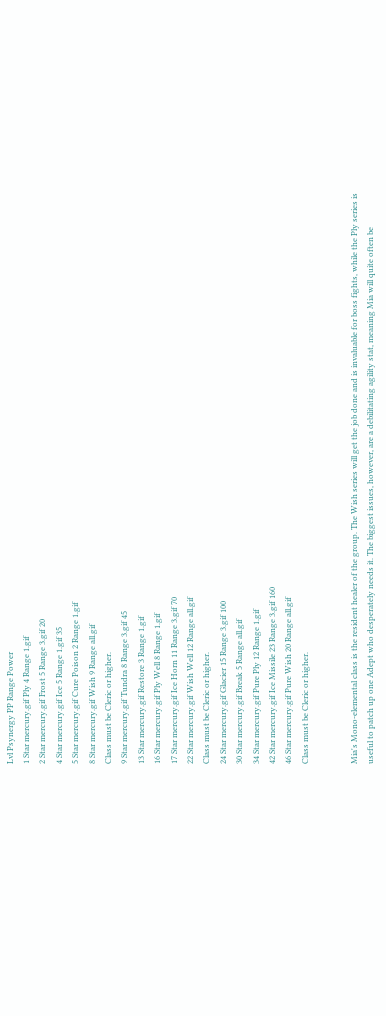Lvl Psynergy PP Range Power
1 Star mercury.gif Ply 4 Range 1.gif
2 Star mercury.gif Frost 5 Range 3.gif 20
4 Star mercury.gif Ice 5 Range 1.gif 35
5 Star mercury.gif Cure Poison 2 Range 1.gif
8 Star mercury.gif Wish 9 Range all.gif
Class must be Cleric or higher.
9 Star mercury.gif Tundra 8 Range 3.gif 45
13 Star mercury.gif Restore 3 Range 1.gif
16 Star mercury.gif Ply Well 8 Range 1.gif
17 Star mercury.gif Ice Horn 11 Range 3.gif 70
22 Star mercury.gif Wish Well 12 Range all.gif
Class must be Cleric or higher.
24 Star mercury.gif Glacier 15 Range 3.gif 100
30 Star mercury.gif Break 5 Range all.gif
34 Star mercury.gif Pure Ply 12 Range 1.gif
42 Star mercury.gif Ice Missile 23 Range 3.gif 160
46 Star mercury.gif Pure Wish 20 Range all.gif
Class must be Cleric or higher.


Mia's Mono-elemental class is the resident healer of the group. The Wish series will get the job done and is invaluable for boss fights, while the Ply series is useful to patch up one Adept who desperately needs it. The biggest issues, however, are a debilitating agility stat, meaning Mia will quite often be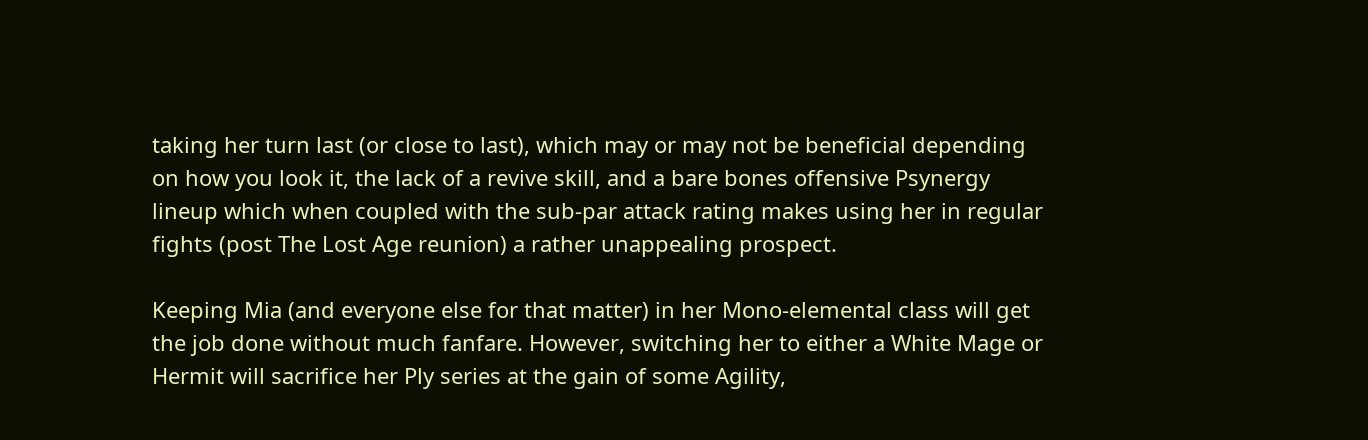taking her turn last (or close to last), which may or may not be beneficial depending on how you look it, the lack of a revive skill, and a bare bones offensive Psynergy lineup which when coupled with the sub-par attack rating makes using her in regular fights (post The Lost Age reunion) a rather unappealing prospect.

Keeping Mia (and everyone else for that matter) in her Mono-elemental class will get the job done without much fanfare. However, switching her to either a White Mage or Hermit will sacrifice her Ply series at the gain of some Agility,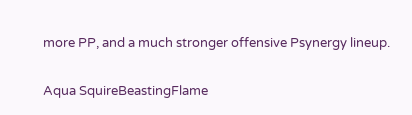more PP, and a much stronger offensive Psynergy lineup.

Aqua SquireBeastingFlame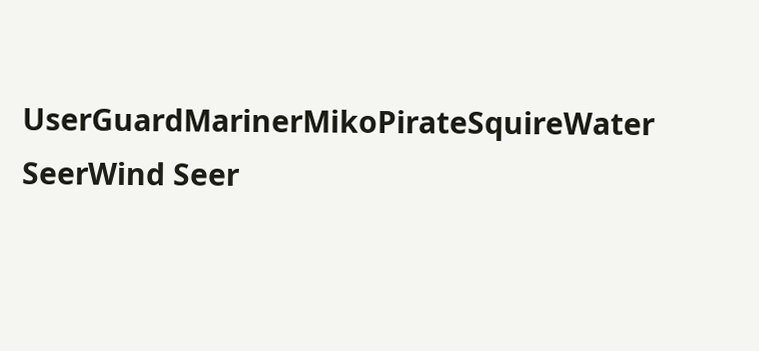UserGuardMarinerMikoPirateSquireWater SeerWind Seer